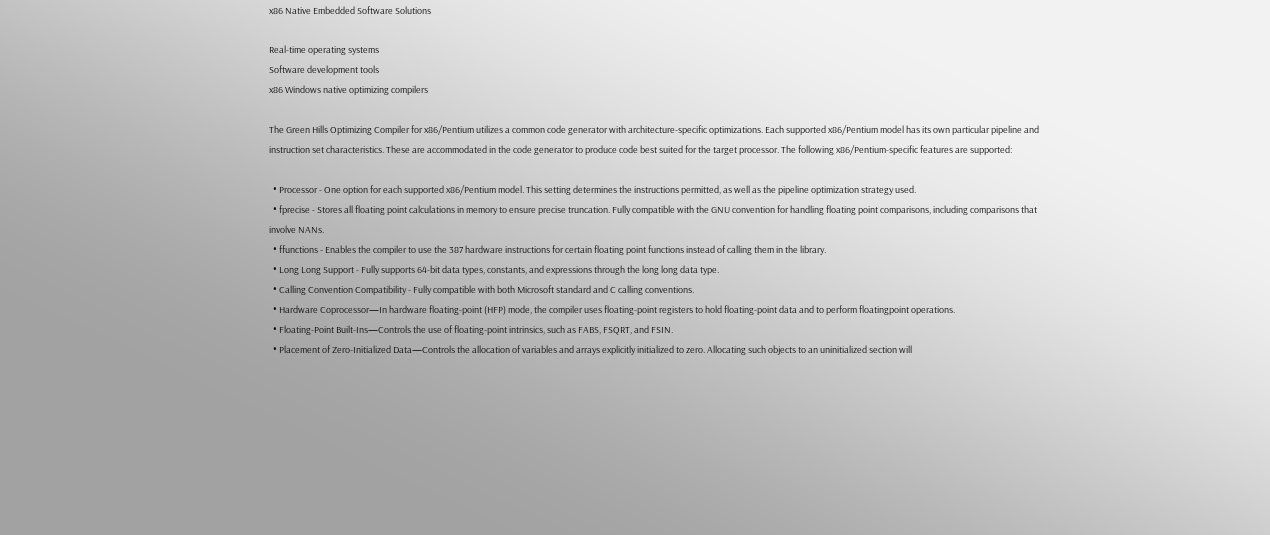x86 Native Embedded Software Solutions

Real-time operating systems
Software development tools
x86 Windows native optimizing compilers

The Green Hills Optimizing Compiler for x86/Pentium utilizes a common code generator with architecture-specific optimizations. Each supported x86/Pentium model has its own particular pipeline and instruction set characteristics. These are accommodated in the code generator to produce code best suited for the target processor. The following x86/Pentium-specific features are supported:

  • Processor - One option for each supported x86/Pentium model. This setting determines the instructions permitted, as well as the pipeline optimization strategy used.
  • fprecise - Stores all floating point calculations in memory to ensure precise truncation. Fully compatible with the GNU convention for handling floating point comparisons, including comparisons that involve NANs.
  • ffunctions - Enables the compiler to use the 387 hardware instructions for certain floating point functions instead of calling them in the library.
  • Long Long Support - Fully supports 64-bit data types, constants, and expressions through the long long data type.
  • Calling Convention Compatibility - Fully compatible with both Microsoft standard and C calling conventions.
  • Hardware Coprocessor—In hardware floating-point (HFP) mode, the compiler uses floating-point registers to hold floating-point data and to perform floatingpoint operations.
  • Floating-Point Built-Ins—Controls the use of floating-point intrinsics, such as FABS, FSQRT, and FSIN.
  • Placement of Zero-Initialized Data—Controls the allocation of variables and arrays explicitly initialized to zero. Allocating such objects to an uninitialized section will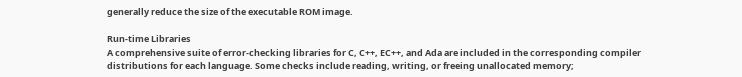generally reduce the size of the executable ROM image.

Run-time Libraries
A comprehensive suite of error-checking libraries for C, C++, EC++, and Ada are included in the corresponding compiler distributions for each language. Some checks include reading, writing, or freeing unallocated memory;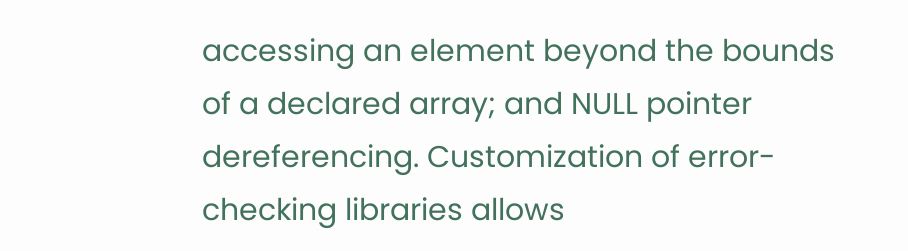accessing an element beyond the bounds of a declared array; and NULL pointer dereferencing. Customization of error-checking libraries allows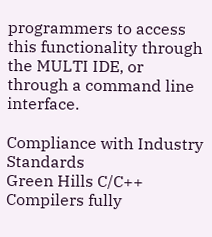programmers to access this functionality through the MULTI IDE, or through a command line interface.

Compliance with Industry Standards
Green Hills C/C++ Compilers fully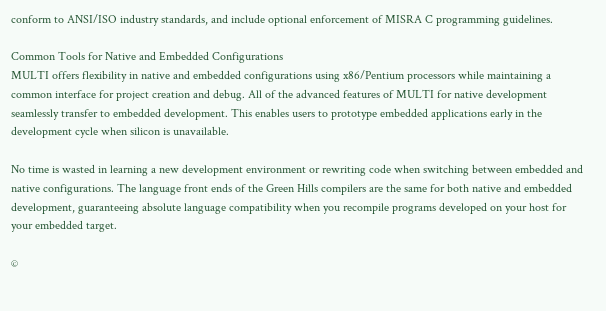conform to ANSI/ISO industry standards, and include optional enforcement of MISRA C programming guidelines.

Common Tools for Native and Embedded Configurations
MULTI offers flexibility in native and embedded configurations using x86/Pentium processors while maintaining a common interface for project creation and debug. All of the advanced features of MULTI for native development seamlessly transfer to embedded development. This enables users to prototype embedded applications early in the development cycle when silicon is unavailable.

No time is wasted in learning a new development environment or rewriting code when switching between embedded and native configurations. The language front ends of the Green Hills compilers are the same for both native and embedded development, guaranteeing absolute language compatibility when you recompile programs developed on your host for your embedded target.

©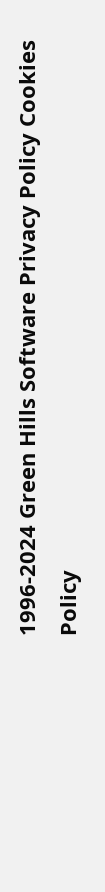1996-2024 Green Hills Software Privacy Policy Cookies Policy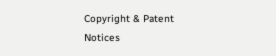Copyright & Patent Notices